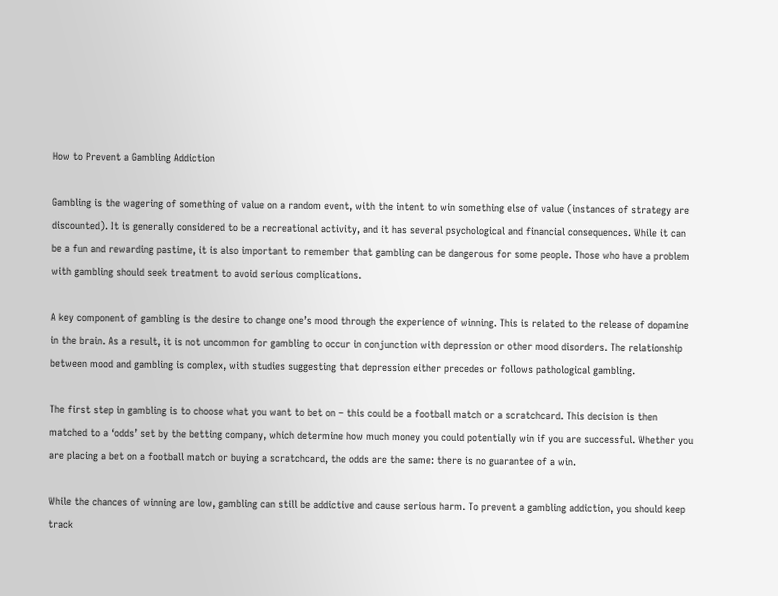How to Prevent a Gambling Addiction

Gambling is the wagering of something of value on a random event, with the intent to win something else of value (instances of strategy are discounted). It is generally considered to be a recreational activity, and it has several psychological and financial consequences. While it can be a fun and rewarding pastime, it is also important to remember that gambling can be dangerous for some people. Those who have a problem with gambling should seek treatment to avoid serious complications.

A key component of gambling is the desire to change one’s mood through the experience of winning. This is related to the release of dopamine in the brain. As a result, it is not uncommon for gambling to occur in conjunction with depression or other mood disorders. The relationship between mood and gambling is complex, with studies suggesting that depression either precedes or follows pathological gambling.

The first step in gambling is to choose what you want to bet on – this could be a football match or a scratchcard. This decision is then matched to a ‘odds’ set by the betting company, which determine how much money you could potentially win if you are successful. Whether you are placing a bet on a football match or buying a scratchcard, the odds are the same: there is no guarantee of a win.

While the chances of winning are low, gambling can still be addictive and cause serious harm. To prevent a gambling addiction, you should keep track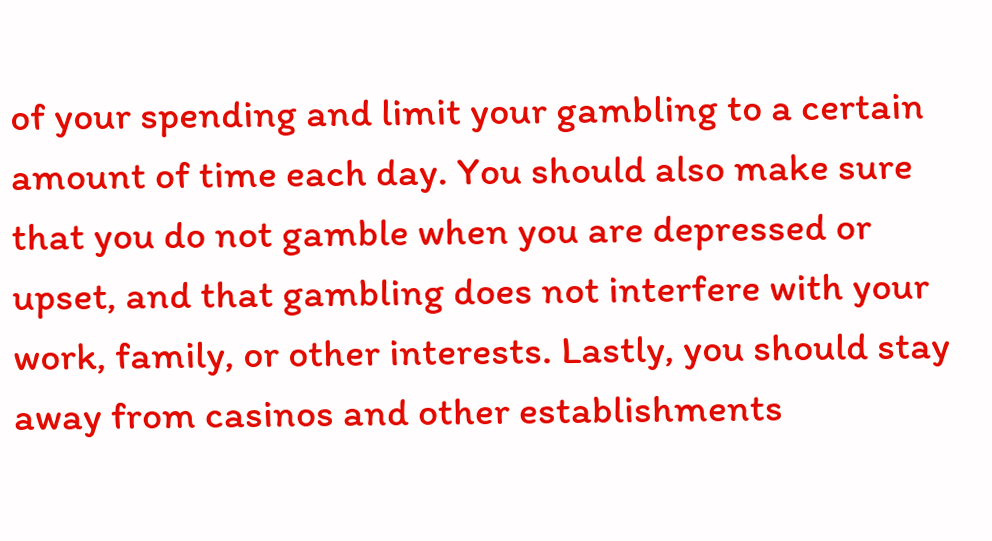of your spending and limit your gambling to a certain amount of time each day. You should also make sure that you do not gamble when you are depressed or upset, and that gambling does not interfere with your work, family, or other interests. Lastly, you should stay away from casinos and other establishments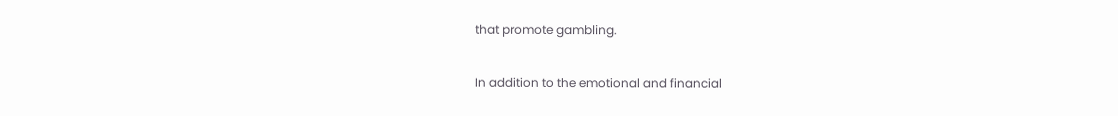that promote gambling.

In addition to the emotional and financial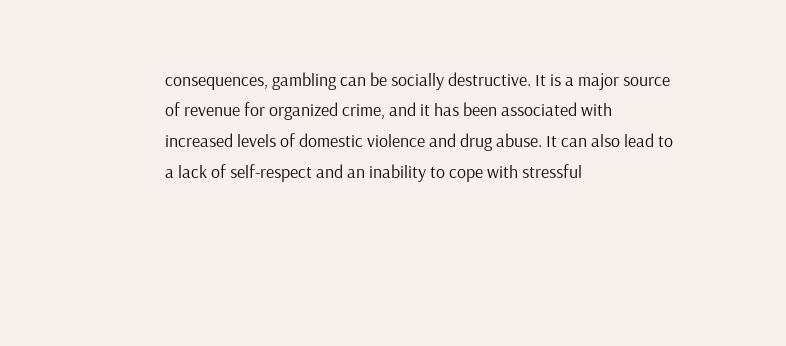consequences, gambling can be socially destructive. It is a major source of revenue for organized crime, and it has been associated with increased levels of domestic violence and drug abuse. It can also lead to a lack of self-respect and an inability to cope with stressful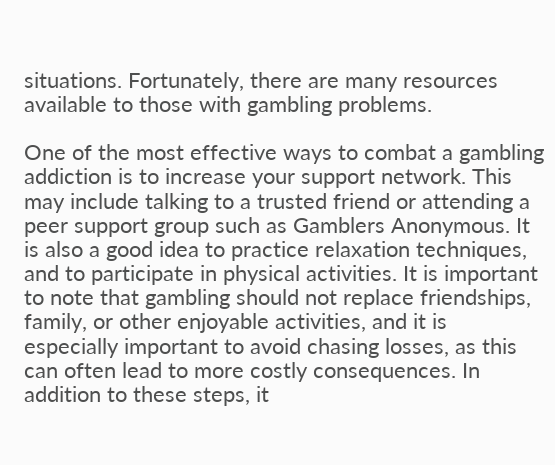situations. Fortunately, there are many resources available to those with gambling problems.

One of the most effective ways to combat a gambling addiction is to increase your support network. This may include talking to a trusted friend or attending a peer support group such as Gamblers Anonymous. It is also a good idea to practice relaxation techniques, and to participate in physical activities. It is important to note that gambling should not replace friendships, family, or other enjoyable activities, and it is especially important to avoid chasing losses, as this can often lead to more costly consequences. In addition to these steps, it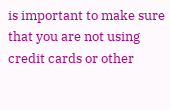is important to make sure that you are not using credit cards or other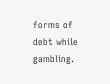forms of debt while gambling.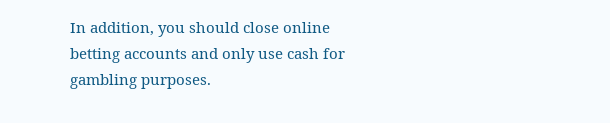In addition, you should close online betting accounts and only use cash for gambling purposes.